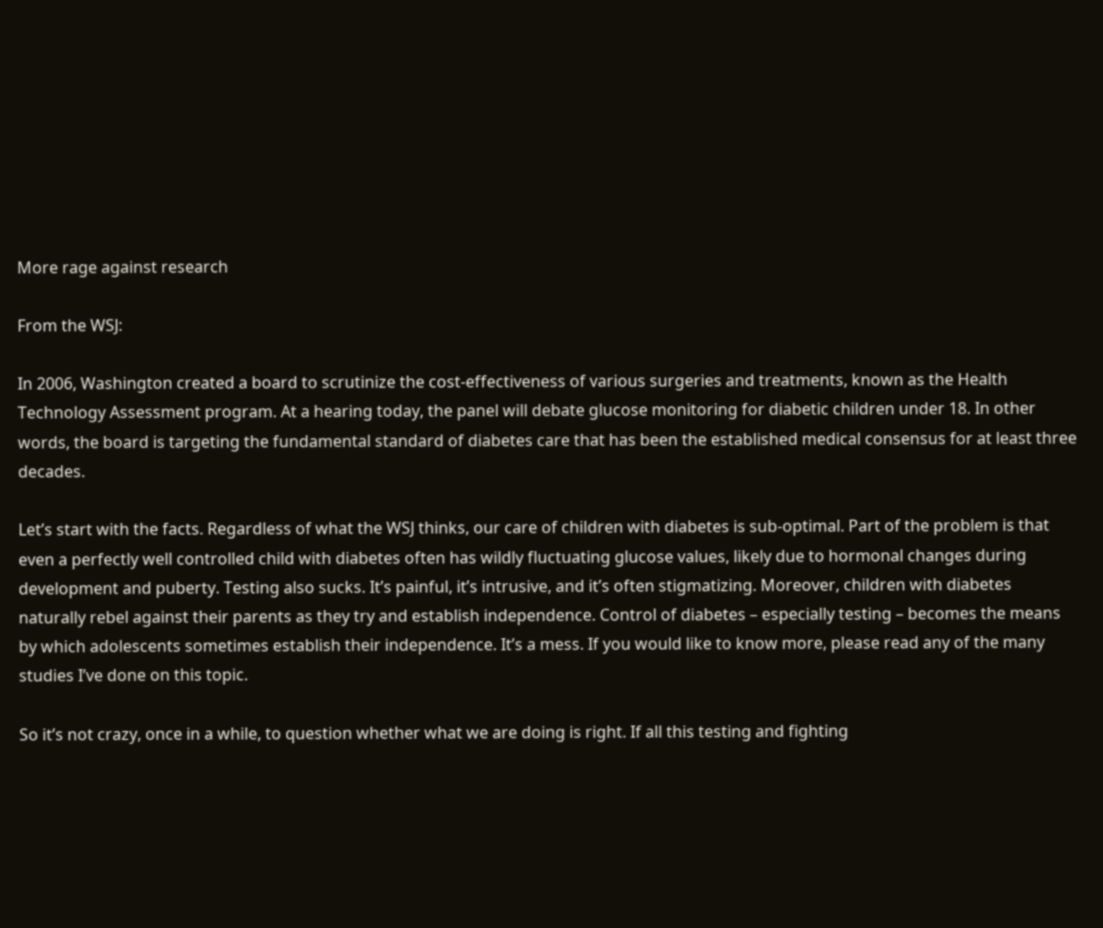More rage against research

From the WSJ:

In 2006, Washington created a board to scrutinize the cost-effectiveness of various surgeries and treatments, known as the Health Technology Assessment program. At a hearing today, the panel will debate glucose monitoring for diabetic children under 18. In other words, the board is targeting the fundamental standard of diabetes care that has been the established medical consensus for at least three decades.

Let’s start with the facts. Regardless of what the WSJ thinks, our care of children with diabetes is sub-optimal. Part of the problem is that even a perfectly well controlled child with diabetes often has wildly fluctuating glucose values, likely due to hormonal changes during development and puberty. Testing also sucks. It’s painful, it’s intrusive, and it’s often stigmatizing. Moreover, children with diabetes naturally rebel against their parents as they try and establish independence. Control of diabetes – especially testing – becomes the means by which adolescents sometimes establish their independence. It’s a mess. If you would like to know more, please read any of the many studies I’ve done on this topic.

So it’s not crazy, once in a while, to question whether what we are doing is right. If all this testing and fighting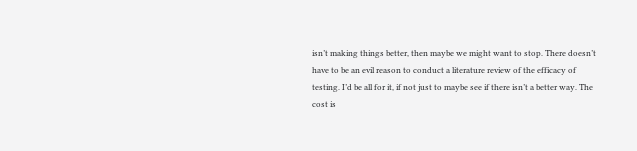isn’t making things better, then maybe we might want to stop. There doesn’t have to be an evil reason to conduct a literature review of the efficacy of testing. I’d be all for it, if not just to maybe see if there isn’t a better way. The cost is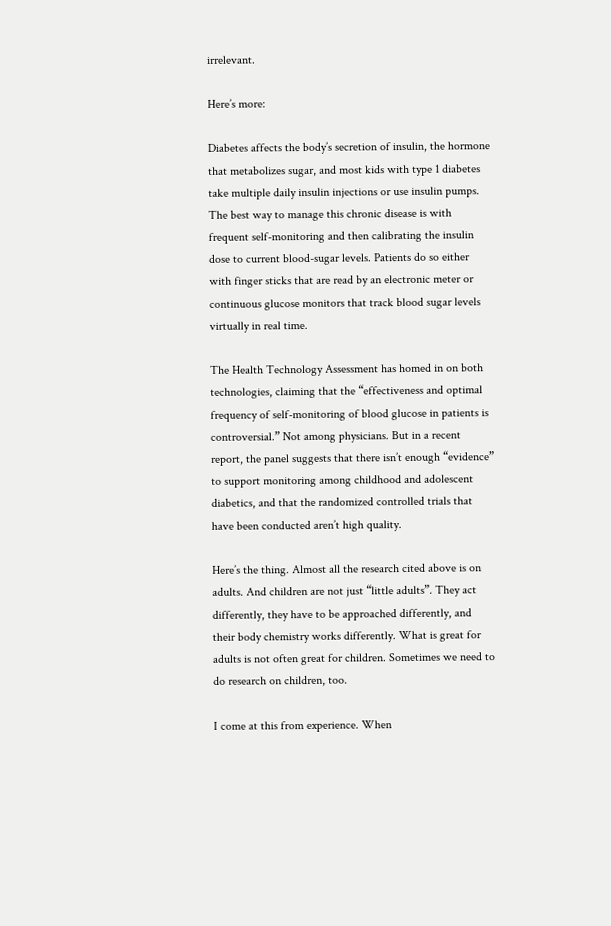irrelevant.

Here’s more:

Diabetes affects the body’s secretion of insulin, the hormone that metabolizes sugar, and most kids with type 1 diabetes take multiple daily insulin injections or use insulin pumps. The best way to manage this chronic disease is with frequent self-monitoring and then calibrating the insulin dose to current blood-sugar levels. Patients do so either with finger sticks that are read by an electronic meter or continuous glucose monitors that track blood sugar levels virtually in real time.

The Health Technology Assessment has homed in on both technologies, claiming that the “effectiveness and optimal frequency of self-monitoring of blood glucose in patients is controversial.” Not among physicians. But in a recent report, the panel suggests that there isn’t enough “evidence” to support monitoring among childhood and adolescent diabetics, and that the randomized controlled trials that have been conducted aren’t high quality.

Here’s the thing. Almost all the research cited above is on adults. And children are not just “little adults”. They act differently, they have to be approached differently, and their body chemistry works differently. What is great for adults is not often great for children. Sometimes we need to do research on children, too.

I come at this from experience. When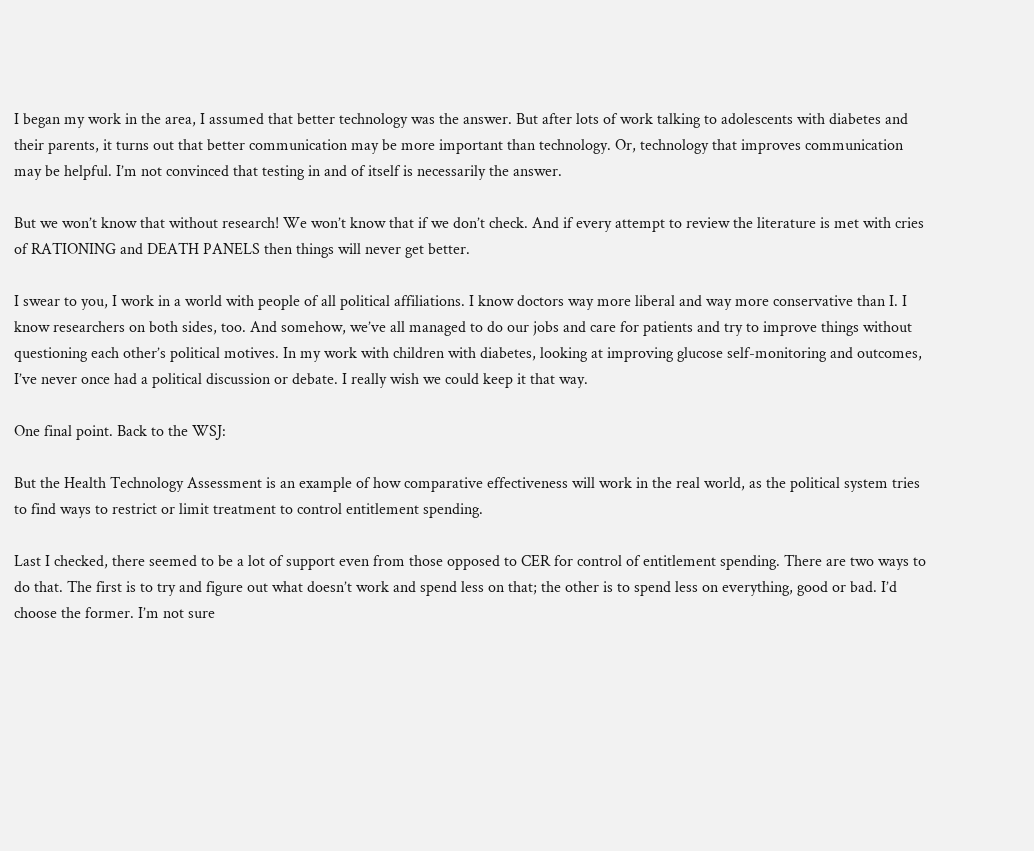I began my work in the area, I assumed that better technology was the answer. But after lots of work talking to adolescents with diabetes and their parents, it turns out that better communication may be more important than technology. Or, technology that improves communication may be helpful. I’m not convinced that testing in and of itself is necessarily the answer.

But we won’t know that without research! We won’t know that if we don’t check. And if every attempt to review the literature is met with cries of RATIONING and DEATH PANELS then things will never get better.

I swear to you, I work in a world with people of all political affiliations. I know doctors way more liberal and way more conservative than I. I know researchers on both sides, too. And somehow, we’ve all managed to do our jobs and care for patients and try to improve things without questioning each other’s political motives. In my work with children with diabetes, looking at improving glucose self-monitoring and outcomes, I’ve never once had a political discussion or debate. I really wish we could keep it that way.

One final point. Back to the WSJ:

But the Health Technology Assessment is an example of how comparative effectiveness will work in the real world, as the political system tries to find ways to restrict or limit treatment to control entitlement spending.

Last I checked, there seemed to be a lot of support even from those opposed to CER for control of entitlement spending. There are two ways to do that. The first is to try and figure out what doesn’t work and spend less on that; the other is to spend less on everything, good or bad. I’d choose the former. I’m not sure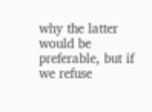why the latter would be preferable, but if we refuse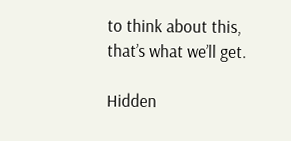to think about this, that’s what we’ll get.

Hidden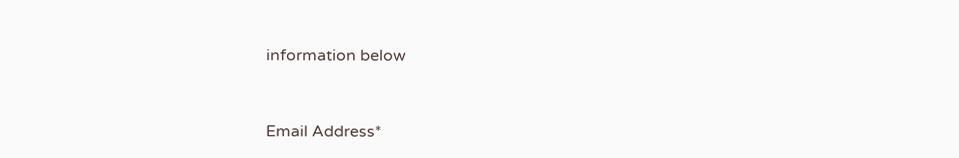information below


Email Address*